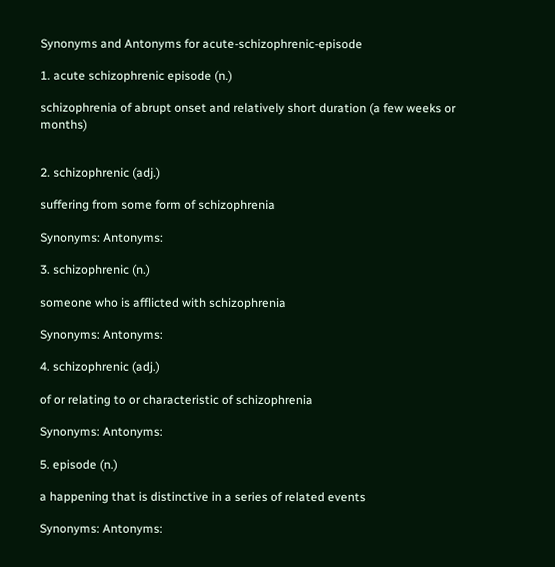Synonyms and Antonyms for acute-schizophrenic-episode

1. acute schizophrenic episode (n.)

schizophrenia of abrupt onset and relatively short duration (a few weeks or months)


2. schizophrenic (adj.)

suffering from some form of schizophrenia

Synonyms: Antonyms:

3. schizophrenic (n.)

someone who is afflicted with schizophrenia

Synonyms: Antonyms:

4. schizophrenic (adj.)

of or relating to or characteristic of schizophrenia

Synonyms: Antonyms:

5. episode (n.)

a happening that is distinctive in a series of related events

Synonyms: Antonyms: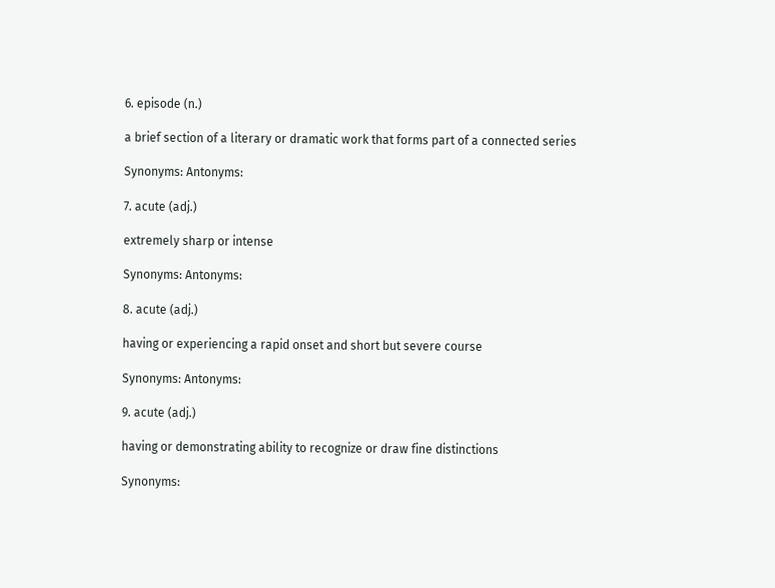6. episode (n.)

a brief section of a literary or dramatic work that forms part of a connected series

Synonyms: Antonyms:

7. acute (adj.)

extremely sharp or intense

Synonyms: Antonyms:

8. acute (adj.)

having or experiencing a rapid onset and short but severe course

Synonyms: Antonyms:

9. acute (adj.)

having or demonstrating ability to recognize or draw fine distinctions

Synonyms: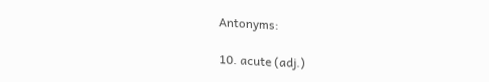Antonyms:

10. acute (adj.)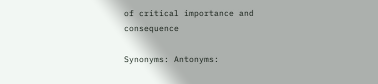of critical importance and consequence

Synonyms: Antonyms: